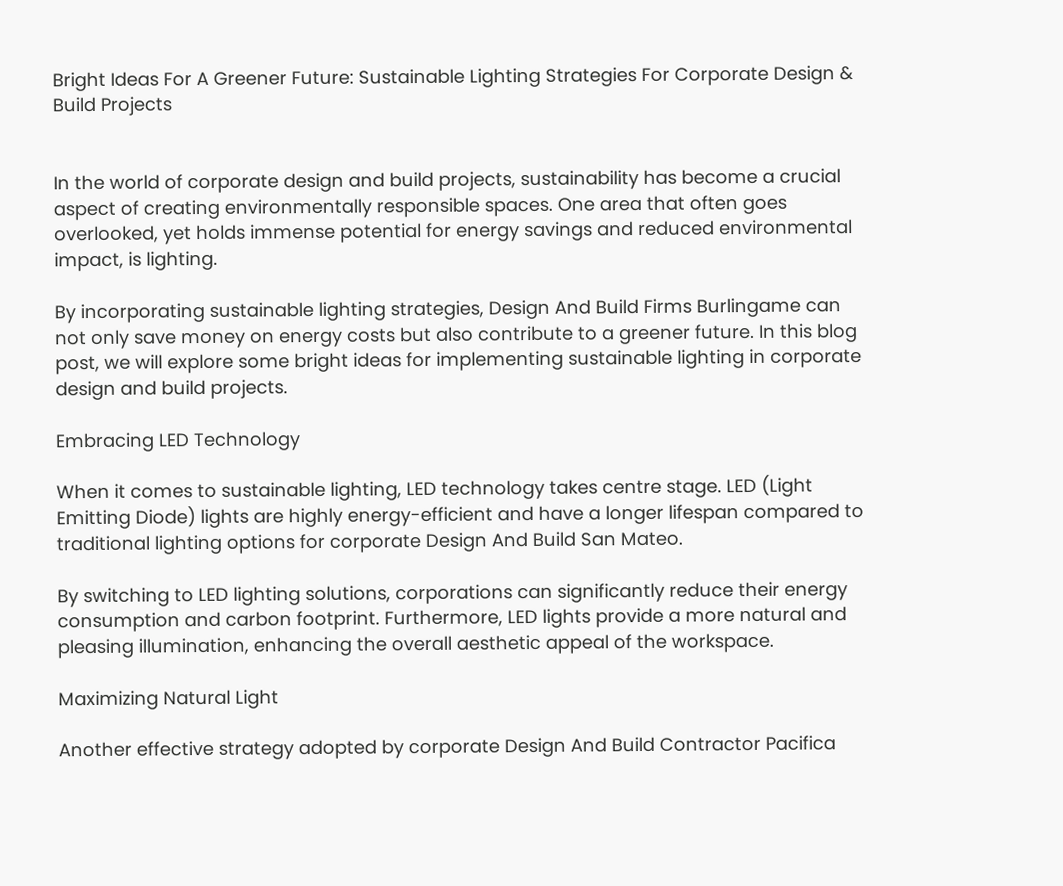Bright Ideas For A Greener Future: Sustainable Lighting Strategies For Corporate Design & Build Projects


In the world of corporate design and build projects, sustainability has become a crucial aspect of creating environmentally responsible spaces. One area that often goes overlooked, yet holds immense potential for energy savings and reduced environmental impact, is lighting.

By incorporating sustainable lighting strategies, Design And Build Firms Burlingame can not only save money on energy costs but also contribute to a greener future. In this blog post, we will explore some bright ideas for implementing sustainable lighting in corporate design and build projects.

Embracing LED Technology

When it comes to sustainable lighting, LED technology takes centre stage. LED (Light Emitting Diode) lights are highly energy-efficient and have a longer lifespan compared to traditional lighting options for corporate Design And Build San Mateo.

By switching to LED lighting solutions, corporations can significantly reduce their energy consumption and carbon footprint. Furthermore, LED lights provide a more natural and pleasing illumination, enhancing the overall aesthetic appeal of the workspace.

Maximizing Natural Light

Another effective strategy adopted by corporate Design And Build Contractor Pacifica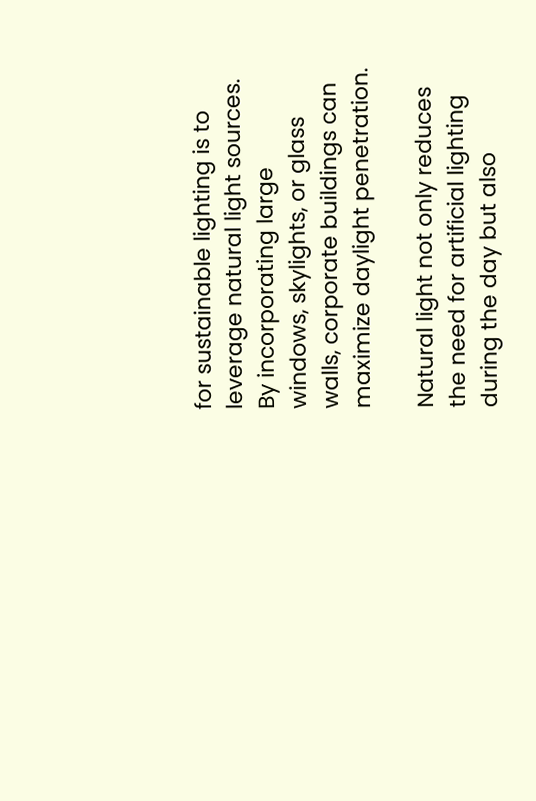for sustainable lighting is to leverage natural light sources. By incorporating large windows, skylights, or glass walls, corporate buildings can maximize daylight penetration.

Natural light not only reduces the need for artificial lighting during the day but also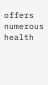offers numerous health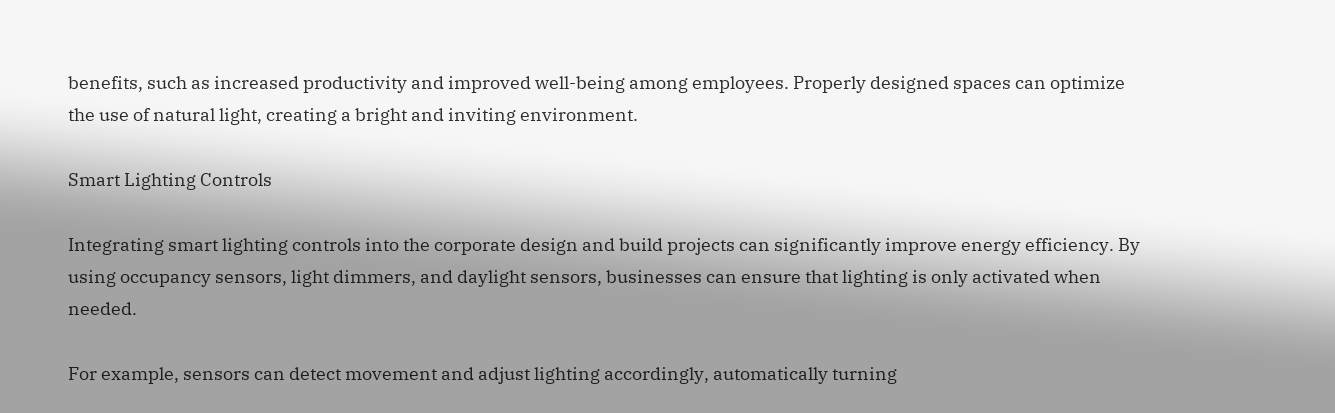benefits, such as increased productivity and improved well-being among employees. Properly designed spaces can optimize the use of natural light, creating a bright and inviting environment.

Smart Lighting Controls

Integrating smart lighting controls into the corporate design and build projects can significantly improve energy efficiency. By using occupancy sensors, light dimmers, and daylight sensors, businesses can ensure that lighting is only activated when needed.

For example, sensors can detect movement and adjust lighting accordingly, automatically turning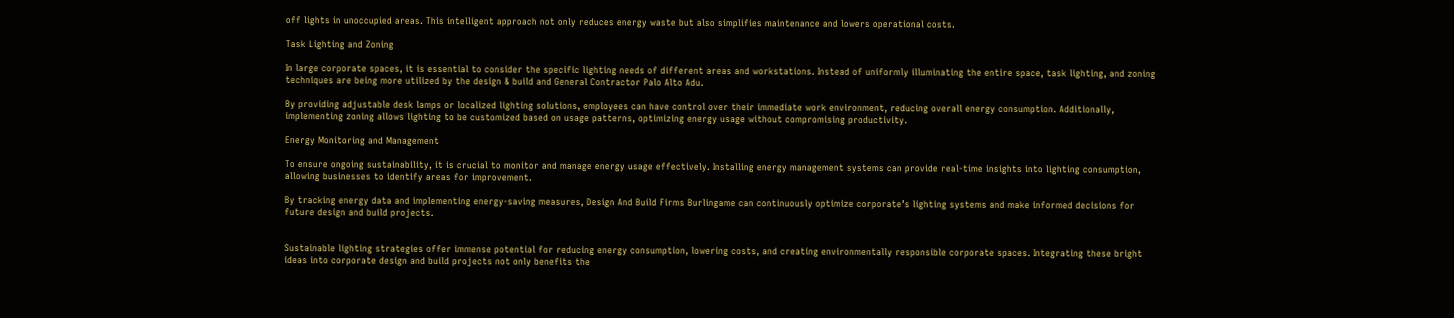off lights in unoccupied areas. This intelligent approach not only reduces energy waste but also simplifies maintenance and lowers operational costs.

Task Lighting and Zoning

In large corporate spaces, it is essential to consider the specific lighting needs of different areas and workstations. Instead of uniformly illuminating the entire space, task lighting, and zoning techniques are being more utilized by the design & build and General Contractor Palo Alto Adu.

By providing adjustable desk lamps or localized lighting solutions, employees can have control over their immediate work environment, reducing overall energy consumption. Additionally, implementing zoning allows lighting to be customized based on usage patterns, optimizing energy usage without compromising productivity.

Energy Monitoring and Management

To ensure ongoing sustainability, it is crucial to monitor and manage energy usage effectively. Installing energy management systems can provide real-time insights into lighting consumption, allowing businesses to identify areas for improvement.

By tracking energy data and implementing energy-saving measures, Design And Build Firms Burlingame can continuously optimize corporate’s lighting systems and make informed decisions for future design and build projects.


Sustainable lighting strategies offer immense potential for reducing energy consumption, lowering costs, and creating environmentally responsible corporate spaces. Integrating these bright ideas into corporate design and build projects not only benefits the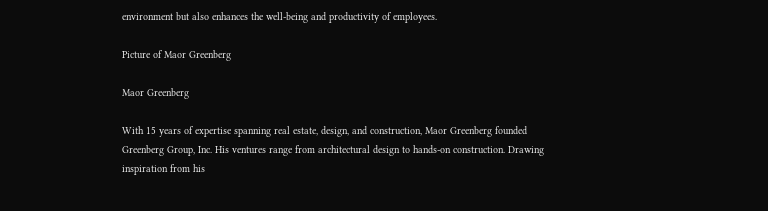environment but also enhances the well-being and productivity of employees.

Picture of Maor Greenberg

Maor Greenberg

With 15 years of expertise spanning real estate, design, and construction, Maor Greenberg founded Greenberg Group, Inc. His ventures range from architectural design to hands-on construction. Drawing inspiration from his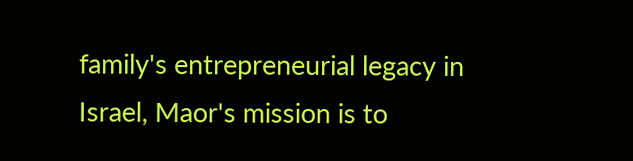family's entrepreneurial legacy in Israel, Maor's mission is to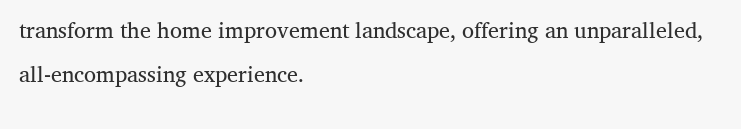transform the home improvement landscape, offering an unparalleled, all-encompassing experience.